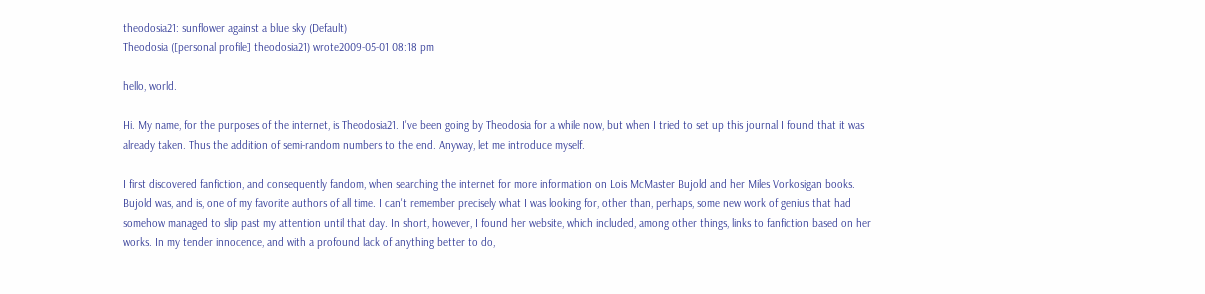theodosia21: sunflower against a blue sky (Default)
Theodosia ([personal profile] theodosia21) wrote2009-05-01 08:18 pm

hello, world.

Hi. My name, for the purposes of the internet, is Theodosia21. I've been going by Theodosia for a while now, but when I tried to set up this journal I found that it was already taken. Thus the addition of semi-random numbers to the end. Anyway, let me introduce myself.

I first discovered fanfiction, and consequently fandom, when searching the internet for more information on Lois McMaster Bujold and her Miles Vorkosigan books. Bujold was, and is, one of my favorite authors of all time. I can't remember precisely what I was looking for, other than, perhaps, some new work of genius that had somehow managed to slip past my attention until that day. In short, however, I found her website, which included, among other things, links to fanfiction based on her works. In my tender innocence, and with a profound lack of anything better to do,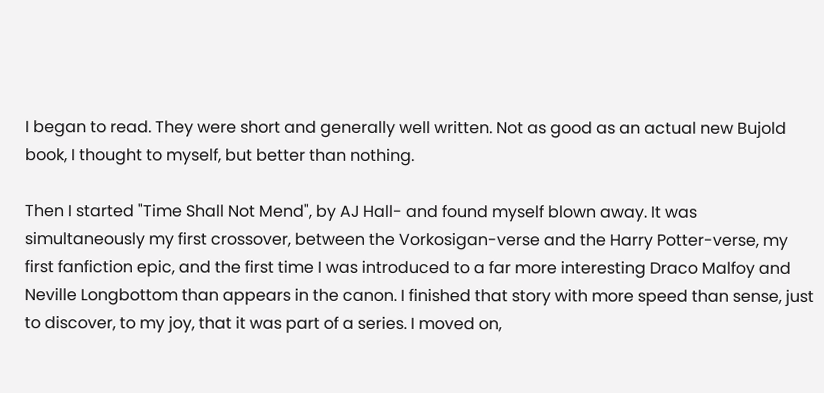I began to read. They were short and generally well written. Not as good as an actual new Bujold book, I thought to myself, but better than nothing.

Then I started "Time Shall Not Mend", by AJ Hall- and found myself blown away. It was simultaneously my first crossover, between the Vorkosigan-verse and the Harry Potter-verse, my first fanfiction epic, and the first time I was introduced to a far more interesting Draco Malfoy and Neville Longbottom than appears in the canon. I finished that story with more speed than sense, just to discover, to my joy, that it was part of a series. I moved on,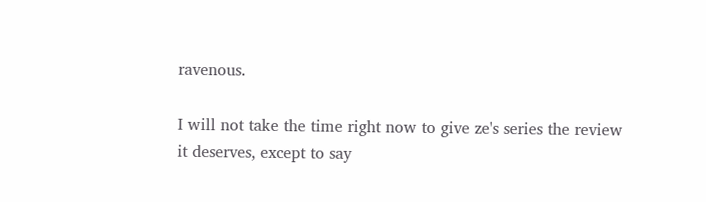ravenous.

I will not take the time right now to give ze's series the review it deserves, except to say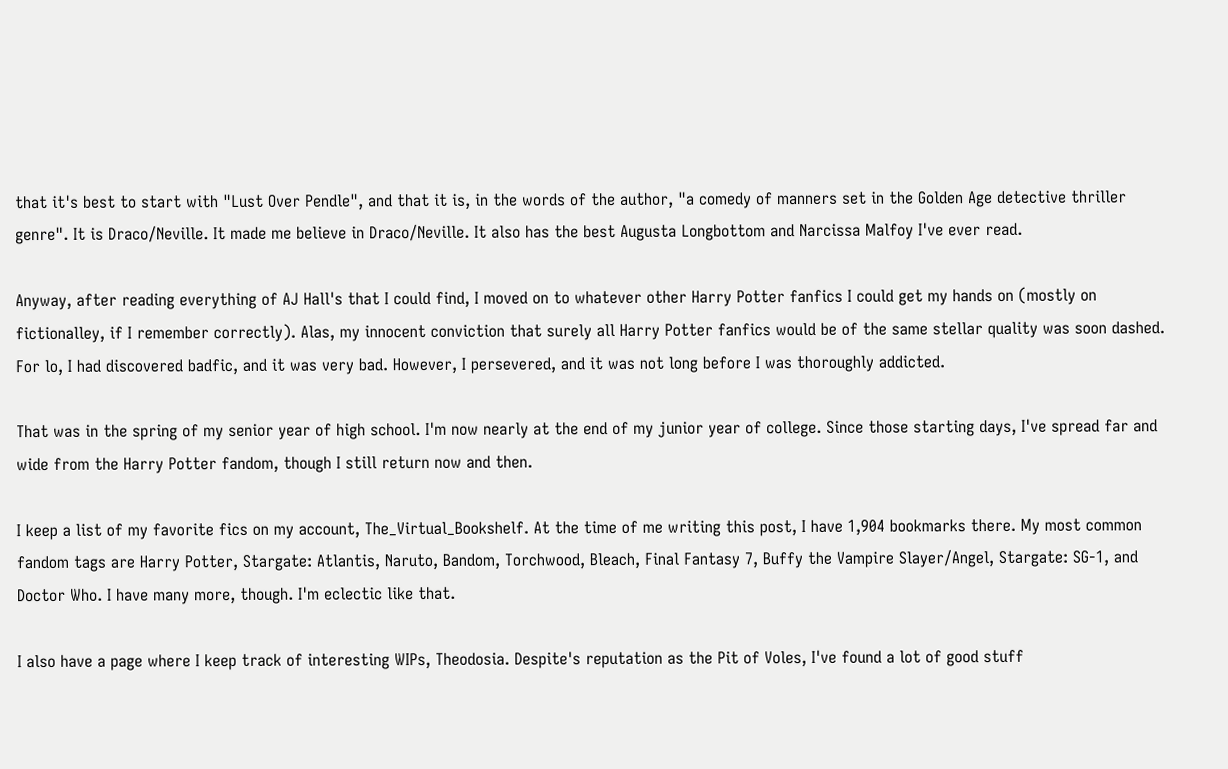that it's best to start with "Lust Over Pendle", and that it is, in the words of the author, "a comedy of manners set in the Golden Age detective thriller genre". It is Draco/Neville. It made me believe in Draco/Neville. It also has the best Augusta Longbottom and Narcissa Malfoy I've ever read.

Anyway, after reading everything of AJ Hall's that I could find, I moved on to whatever other Harry Potter fanfics I could get my hands on (mostly on fictionalley, if I remember correctly). Alas, my innocent conviction that surely all Harry Potter fanfics would be of the same stellar quality was soon dashed. For lo, I had discovered badfic, and it was very bad. However, I persevered, and it was not long before I was thoroughly addicted.

That was in the spring of my senior year of high school. I'm now nearly at the end of my junior year of college. Since those starting days, I've spread far and wide from the Harry Potter fandom, though I still return now and then.

I keep a list of my favorite fics on my account, The_Virtual_Bookshelf. At the time of me writing this post, I have 1,904 bookmarks there. My most common fandom tags are Harry Potter, Stargate: Atlantis, Naruto, Bandom, Torchwood, Bleach, Final Fantasy 7, Buffy the Vampire Slayer/Angel, Stargate: SG-1, and Doctor Who. I have many more, though. I'm eclectic like that.

I also have a page where I keep track of interesting WIPs, Theodosia. Despite's reputation as the Pit of Voles, I've found a lot of good stuff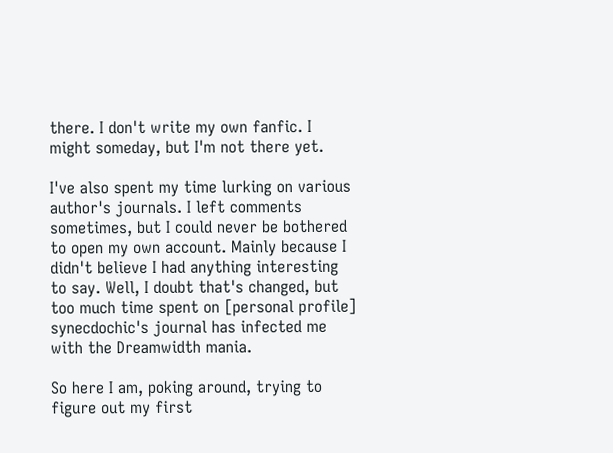there. I don't write my own fanfic. I might someday, but I'm not there yet.

I've also spent my time lurking on various author's journals. I left comments sometimes, but I could never be bothered to open my own account. Mainly because I didn't believe I had anything interesting to say. Well, I doubt that's changed, but too much time spent on [personal profile] synecdochic's journal has infected me with the Dreamwidth mania.

So here I am, poking around, trying to figure out my first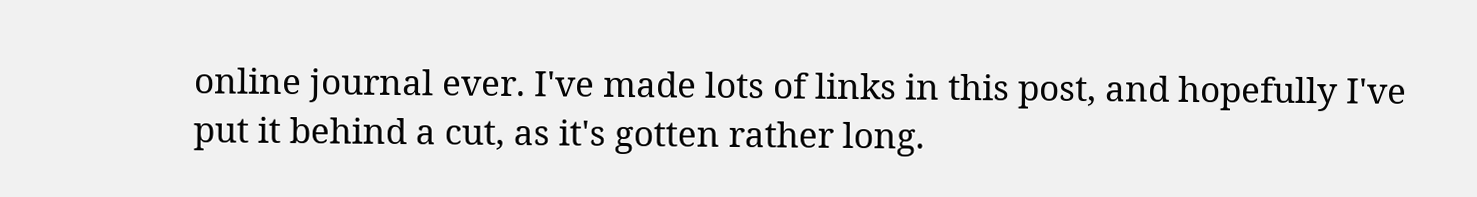online journal ever. I've made lots of links in this post, and hopefully I've put it behind a cut, as it's gotten rather long.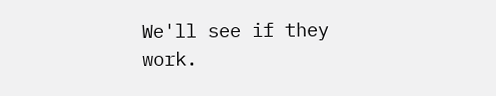We'll see if they work.